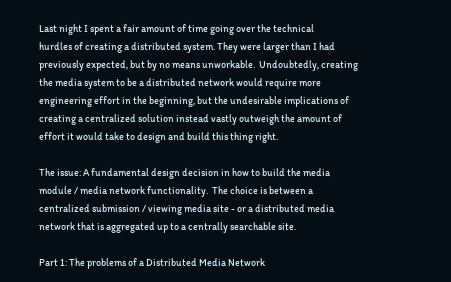Last night I spent a fair amount of time going over the technical
hurdles of creating a distributed system. They were larger than I had
previously expected, but by no means unworkable.  Undoubtedly, creating
the media system to be a distributed network would require more
engineering effort in the beginning, but the undesirable implications of
creating a centralized solution instead vastly outweigh the amount of
effort it would take to design and build this thing right.

The issue: A fundamental design decision in how to build the media
module / media network functionality.  The choice is between a
centralized submission / viewing media site - or a distributed media
network that is aggregated up to a centrally searchable site.

Part 1: The problems of a Distributed Media Network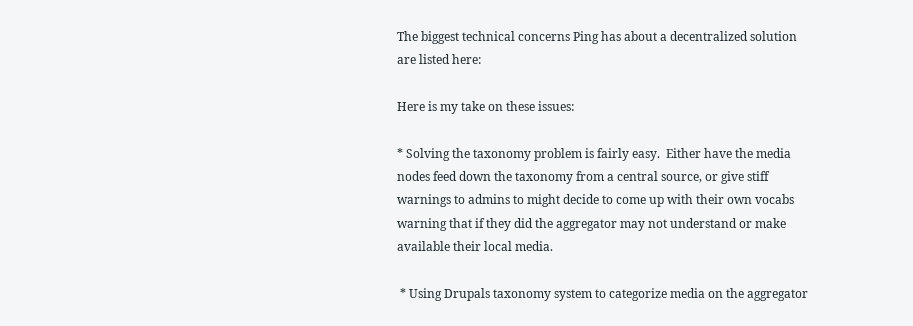The biggest technical concerns Ping has about a decentralized solution
are listed here:

Here is my take on these issues:

* Solving the taxonomy problem is fairly easy.  Either have the media
nodes feed down the taxonomy from a central source, or give stiff
warnings to admins to might decide to come up with their own vocabs
warning that if they did the aggregator may not understand or make
available their local media.

 * Using Drupals taxonomy system to categorize media on the aggregator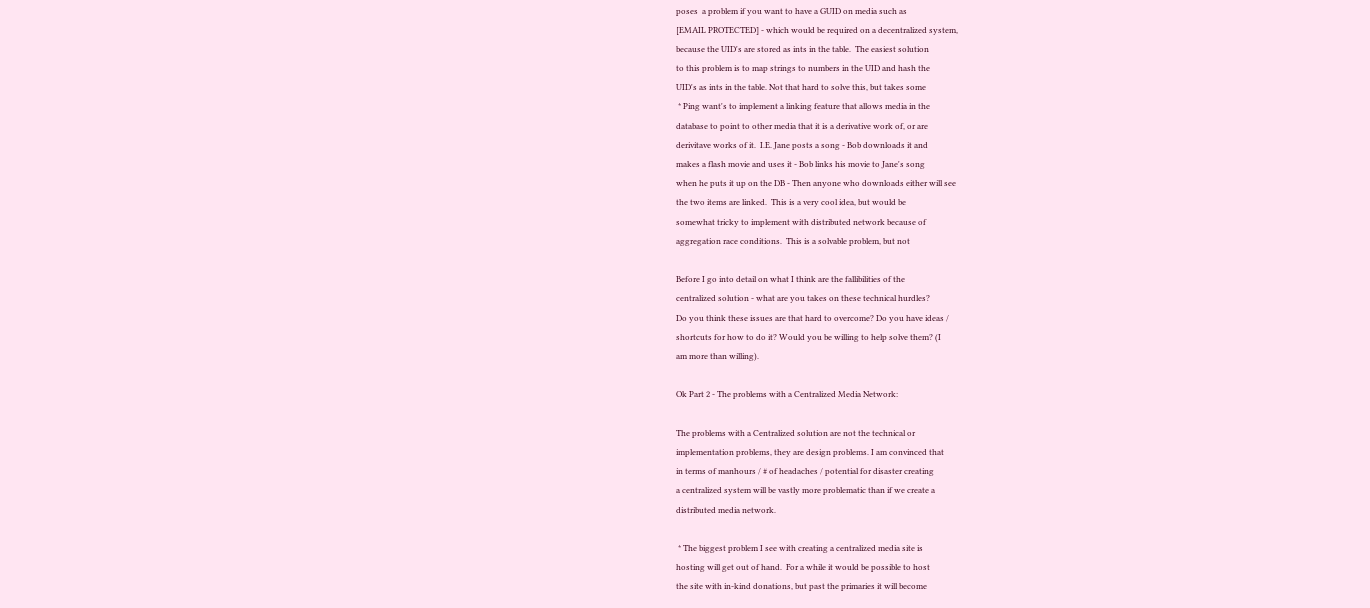poses  a problem if you want to have a GUID on media such as
[EMAIL PROTECTED] - which would be required on a decentralized system,
because the UID's are stored as ints in the table.  The easiest solution
to this problem is to map strings to numbers in the UID and hash the
UID's as ints in the table. Not that hard to solve this, but takes some
 * Ping want's to implement a linking feature that allows media in the
database to point to other media that it is a derivative work of, or are
derivitave works of it.  I.E. Jane posts a song - Bob downloads it and
makes a flash movie and uses it - Bob links his movie to Jane's song
when he puts it up on the DB - Then anyone who downloads either will see
the two items are linked.  This is a very cool idea, but would be
somewhat tricky to implement with distributed network because of
aggregation race conditions.  This is a solvable problem, but not

Before I go into detail on what I think are the fallibilities of the
centralized solution - what are you takes on these technical hurdles?
Do you think these issues are that hard to overcome? Do you have ideas /
shortcuts for how to do it? Would you be willing to help solve them? (I
am more than willing).

Ok Part 2 - The problems with a Centralized Media Network:

The problems with a Centralized solution are not the technical or
implementation problems, they are design problems. I am convinced that
in terms of manhours / # of headaches / potential for disaster creating
a centralized system will be vastly more problematic than if we create a
distributed media network.

 * The biggest problem I see with creating a centralized media site is
hosting will get out of hand.  For a while it would be possible to host
the site with in-kind donations, but past the primaries it will become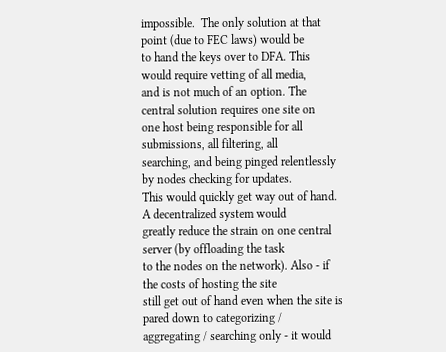impossible.  The only solution at that point (due to FEC laws) would be
to hand the keys over to DFA. This would require vetting of all media,
and is not much of an option. The central solution requires one site on
one host being responsible for all submissions, all filtering, all
searching, and being pinged relentlessly by nodes checking for updates.
This would quickly get way out of hand.  A decentralized system would
greatly reduce the strain on one central server (by offloading the task
to the nodes on the network). Also - if the costs of hosting the site
still get out of hand even when the site is pared down to categorizing /
aggregating / searching only - it would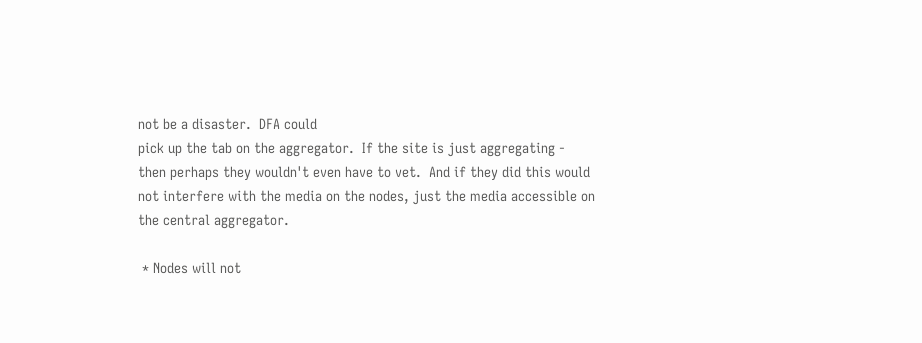not be a disaster.  DFA could
pick up the tab on the aggregator.  If the site is just aggregating -
then perhaps they wouldn't even have to vet.  And if they did this would
not interfere with the media on the nodes, just the media accessible on
the central aggregator.

 * Nodes will not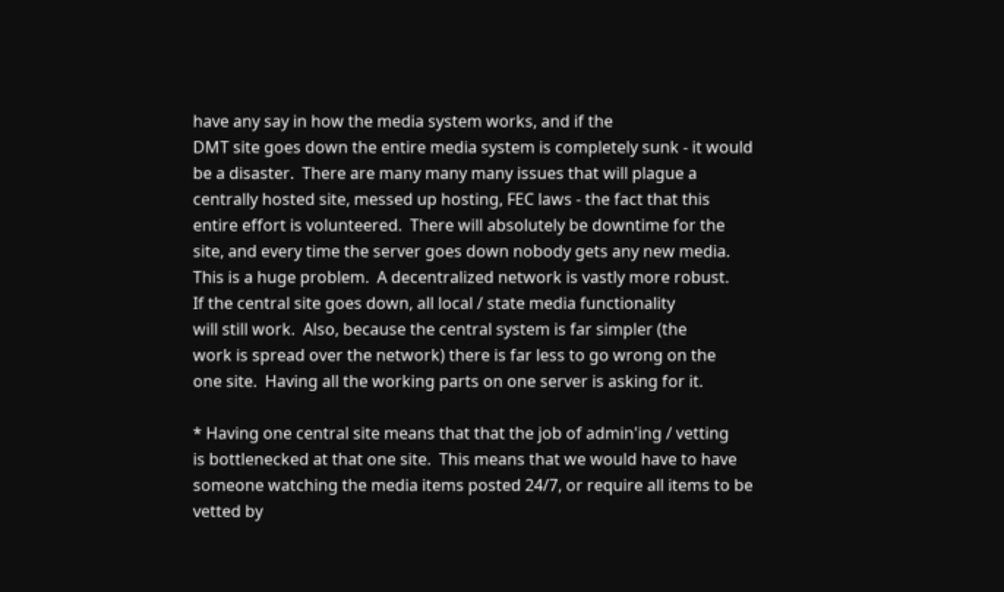have any say in how the media system works, and if the
DMT site goes down the entire media system is completely sunk - it would
be a disaster.  There are many many many issues that will plague a
centrally hosted site, messed up hosting, FEC laws - the fact that this
entire effort is volunteered.  There will absolutely be downtime for the
site, and every time the server goes down nobody gets any new media.
This is a huge problem.  A decentralized network is vastly more robust.
If the central site goes down, all local / state media functionality
will still work.  Also, because the central system is far simpler (the
work is spread over the network) there is far less to go wrong on the
one site.  Having all the working parts on one server is asking for it.

* Having one central site means that that the job of admin'ing / vetting
is bottlenecked at that one site.  This means that we would have to have
someone watching the media items posted 24/7, or require all items to be
vetted by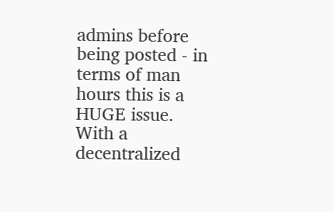admins before being posted - in terms of man hours this is a
HUGE issue.  With a decentralized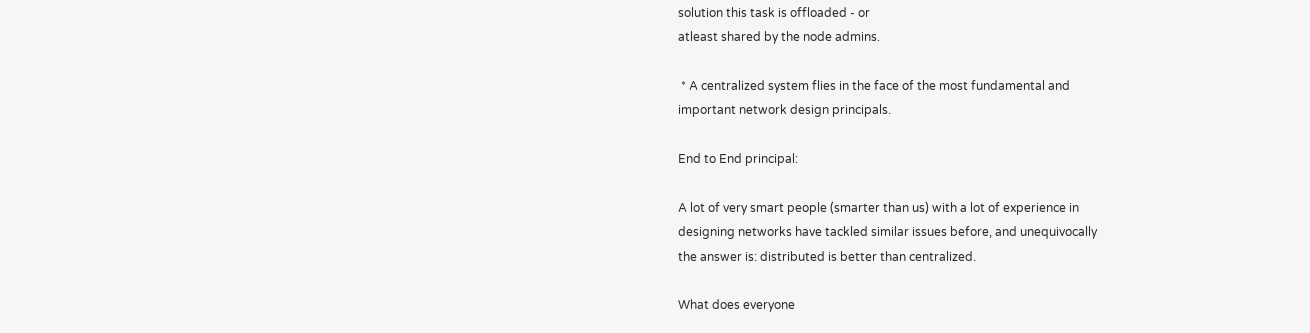solution this task is offloaded - or
atleast shared by the node admins.

 * A centralized system flies in the face of the most fundamental and
important network design principals.

End to End principal:

A lot of very smart people (smarter than us) with a lot of experience in
designing networks have tackled similar issues before, and unequivocally
the answer is: distributed is better than centralized.

What does everyone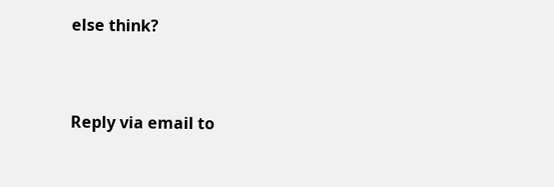else think?


Reply via email to